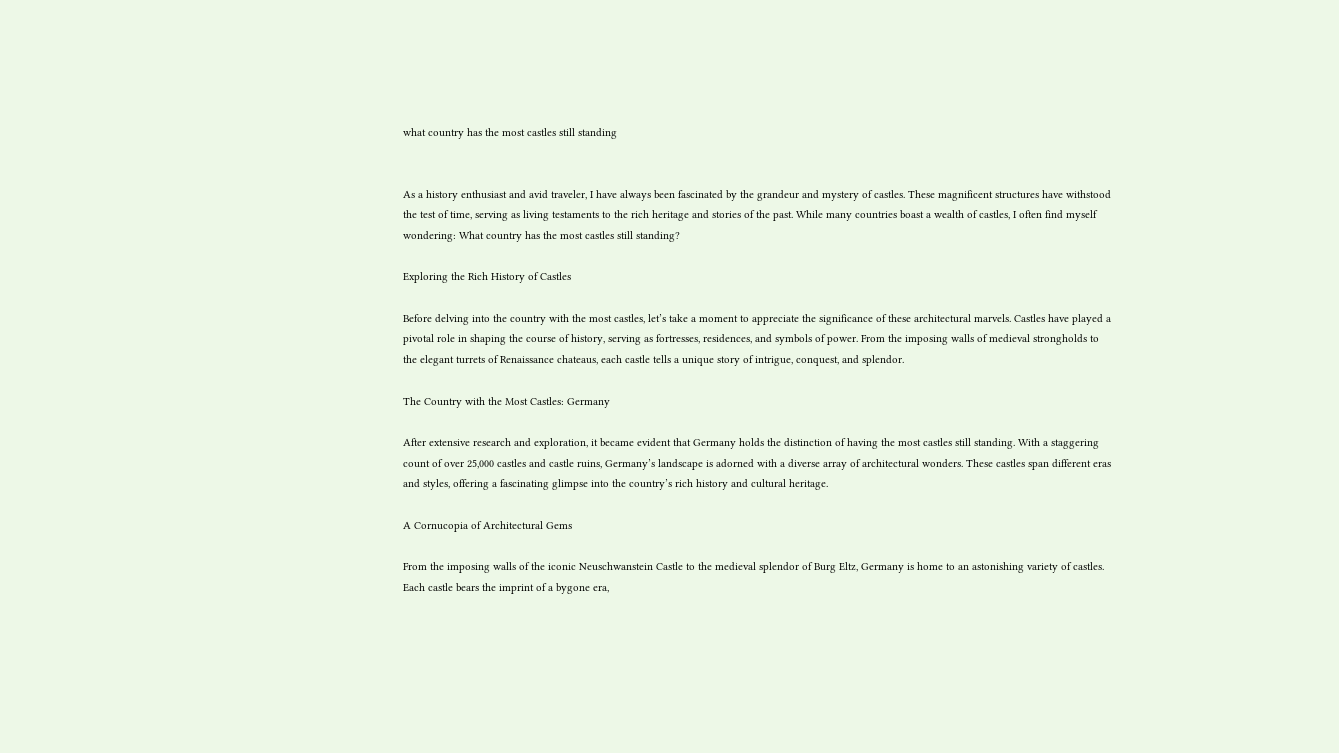what country has the most castles still standing


As a history enthusiast and avid traveler, I have always been fascinated by the grandeur and mystery of castles. These magnificent structures have withstood the test of time, serving as living testaments to the rich heritage and stories of the past. While many countries boast a wealth of castles, I often find myself wondering: What country has the most castles still standing?

Exploring the Rich History of Castles

Before delving into the country with the most castles, let’s take a moment to appreciate the significance of these architectural marvels. Castles have played a pivotal role in shaping the course of history, serving as fortresses, residences, and symbols of power. From the imposing walls of medieval strongholds to the elegant turrets of Renaissance chateaus, each castle tells a unique story of intrigue, conquest, and splendor.

The Country with the Most Castles: Germany

After extensive research and exploration, it became evident that Germany holds the distinction of having the most castles still standing. With a staggering count of over 25,000 castles and castle ruins, Germany’s landscape is adorned with a diverse array of architectural wonders. These castles span different eras and styles, offering a fascinating glimpse into the country’s rich history and cultural heritage.

A Cornucopia of Architectural Gems

From the imposing walls of the iconic Neuschwanstein Castle to the medieval splendor of Burg Eltz, Germany is home to an astonishing variety of castles. Each castle bears the imprint of a bygone era,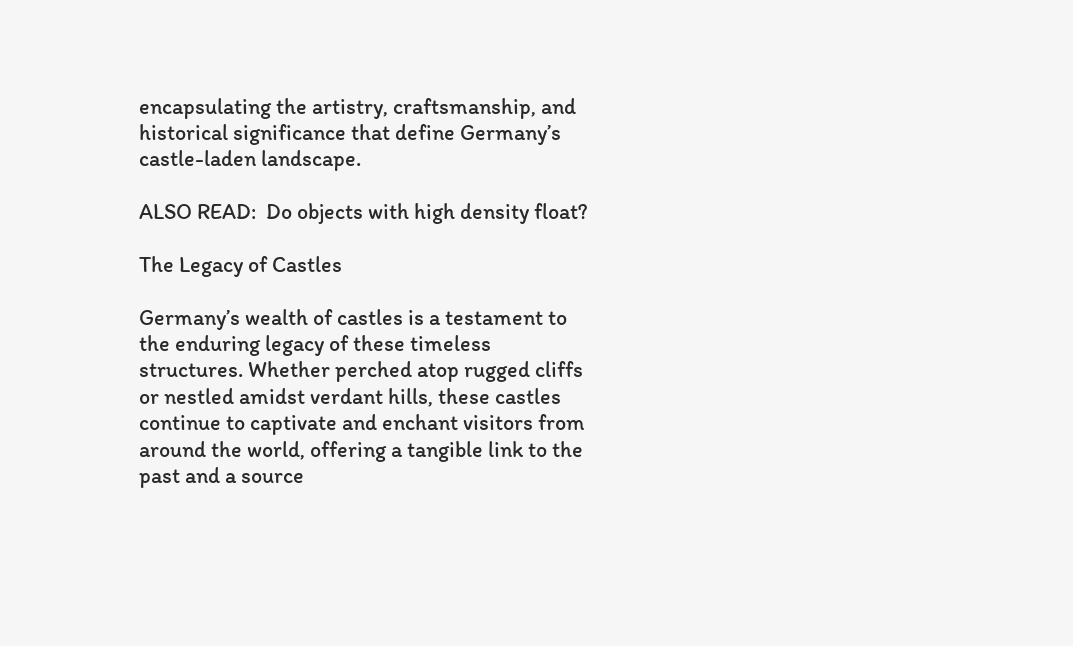encapsulating the artistry, craftsmanship, and historical significance that define Germany’s castle-laden landscape.

ALSO READ:  Do objects with high density float?

The Legacy of Castles

Germany’s wealth of castles is a testament to the enduring legacy of these timeless structures. Whether perched atop rugged cliffs or nestled amidst verdant hills, these castles continue to captivate and enchant visitors from around the world, offering a tangible link to the past and a source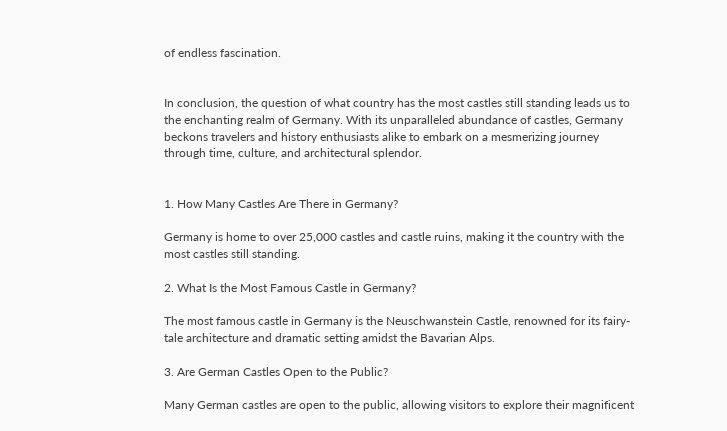of endless fascination.


In conclusion, the question of what country has the most castles still standing leads us to the enchanting realm of Germany. With its unparalleled abundance of castles, Germany beckons travelers and history enthusiasts alike to embark on a mesmerizing journey through time, culture, and architectural splendor.


1. How Many Castles Are There in Germany?

Germany is home to over 25,000 castles and castle ruins, making it the country with the most castles still standing.

2. What Is the Most Famous Castle in Germany?

The most famous castle in Germany is the Neuschwanstein Castle, renowned for its fairy-tale architecture and dramatic setting amidst the Bavarian Alps.

3. Are German Castles Open to the Public?

Many German castles are open to the public, allowing visitors to explore their magnificent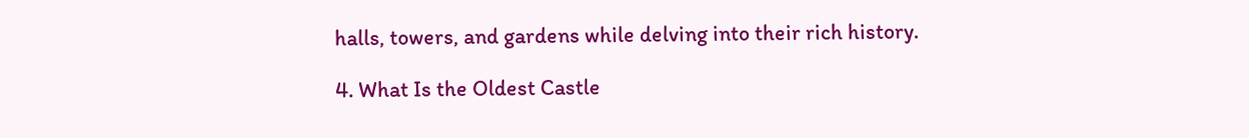halls, towers, and gardens while delving into their rich history.

4. What Is the Oldest Castle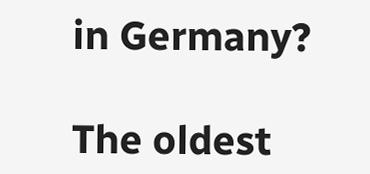in Germany?

The oldest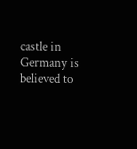castle in Germany is believed to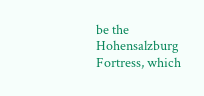be the Hohensalzburg Fortress, which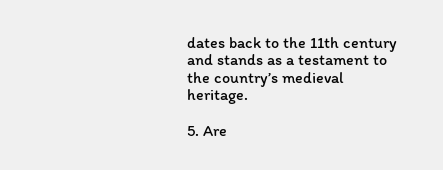dates back to the 11th century and stands as a testament to the country’s medieval heritage.

5. Are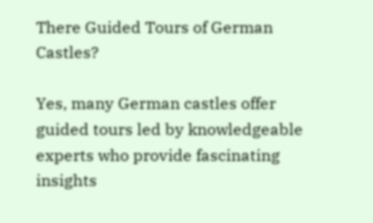There Guided Tours of German Castles?

Yes, many German castles offer guided tours led by knowledgeable experts who provide fascinating insights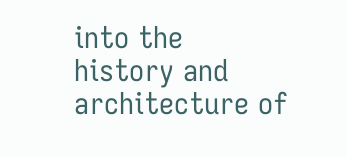into the history and architecture of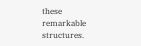these remarkable structures.